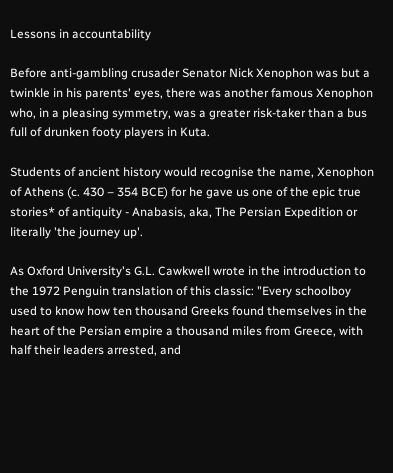Lessons in accountability

Before anti-gambling crusader Senator Nick Xenophon was but a twinkle in his parents' eyes, there was another famous Xenophon who, in a pleasing symmetry, was a greater risk-taker than a bus full of drunken footy players in Kuta.

Students of ancient history would recognise the name, Xenophon of Athens (c. 430 – 354 BCE) for he gave us one of the epic true stories* of antiquity - Anabasis, aka, The Persian Expedition or literally 'the journey up'.

As Oxford University's G.L. Cawkwell wrote in the introduction to the 1972 Penguin translation of this classic: "Every schoolboy used to know how ten thousand Greeks found themselves in the heart of the Persian empire a thousand miles from Greece, with half their leaders arrested, and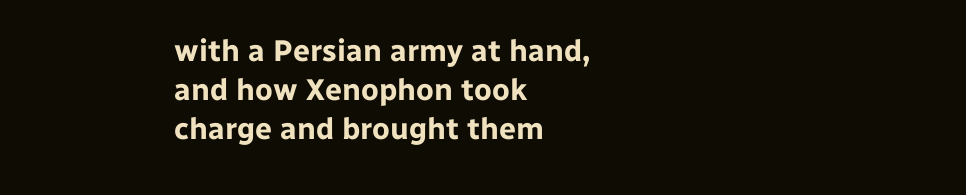with a Persian army at hand, and how Xenophon took charge and brought them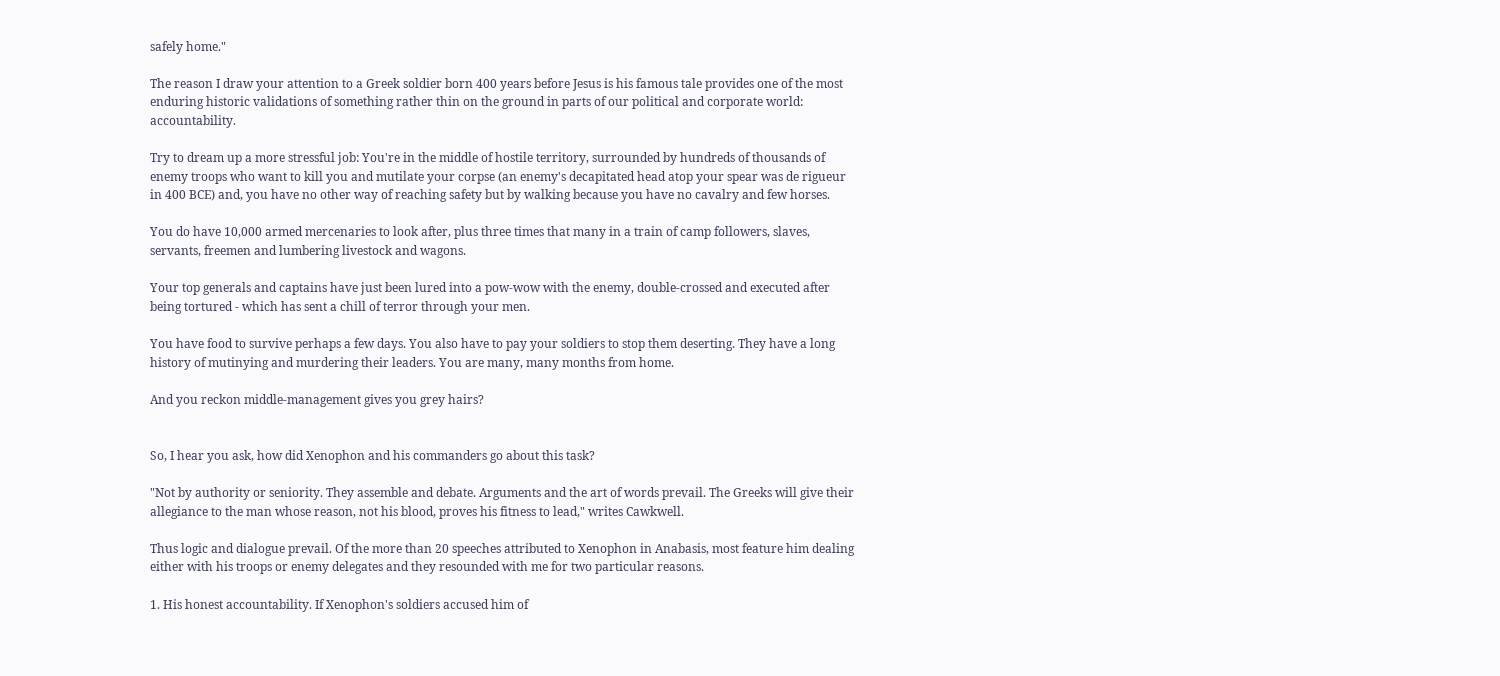safely home."

The reason I draw your attention to a Greek soldier born 400 years before Jesus is his famous tale provides one of the most enduring historic validations of something rather thin on the ground in parts of our political and corporate world: accountability.

Try to dream up a more stressful job: You're in the middle of hostile territory, surrounded by hundreds of thousands of enemy troops who want to kill you and mutilate your corpse (an enemy's decapitated head atop your spear was de rigueur in 400 BCE) and, you have no other way of reaching safety but by walking because you have no cavalry and few horses.

You do have 10,000 armed mercenaries to look after, plus three times that many in a train of camp followers, slaves, servants, freemen and lumbering livestock and wagons.

Your top generals and captains have just been lured into a pow-wow with the enemy, double-crossed and executed after being tortured - which has sent a chill of terror through your men.

You have food to survive perhaps a few days. You also have to pay your soldiers to stop them deserting. They have a long history of mutinying and murdering their leaders. You are many, many months from home.

And you reckon middle-management gives you grey hairs?


So, I hear you ask, how did Xenophon and his commanders go about this task?

"Not by authority or seniority. They assemble and debate. Arguments and the art of words prevail. The Greeks will give their allegiance to the man whose reason, not his blood, proves his fitness to lead," writes Cawkwell.

Thus logic and dialogue prevail. Of the more than 20 speeches attributed to Xenophon in Anabasis, most feature him dealing either with his troops or enemy delegates and they resounded with me for two particular reasons.

1. His honest accountability. If Xenophon's soldiers accused him of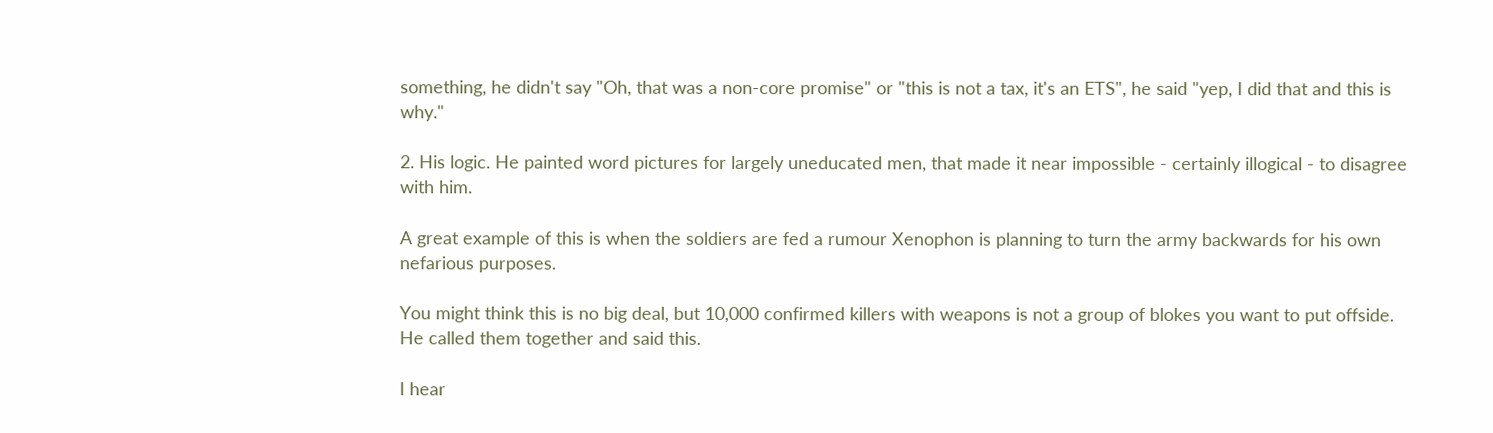something, he didn't say "Oh, that was a non-core promise" or "this is not a tax, it's an ETS", he said "yep, I did that and this is why."

2. His logic. He painted word pictures for largely uneducated men, that made it near impossible - certainly illogical - to disagree with him.

A great example of this is when the soldiers are fed a rumour Xenophon is planning to turn the army backwards for his own nefarious purposes.

You might think this is no big deal, but 10,000 confirmed killers with weapons is not a group of blokes you want to put offside. He called them together and said this.

I hear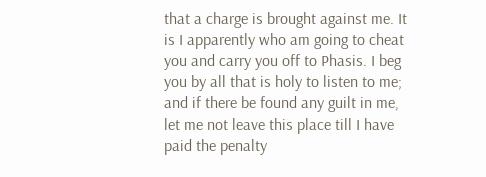that a charge is brought against me. It is I apparently who am going to cheat you and carry you off to Phasis. I beg you by all that is holy to listen to me; and if there be found any guilt in me, let me not leave this place till I have paid the penalty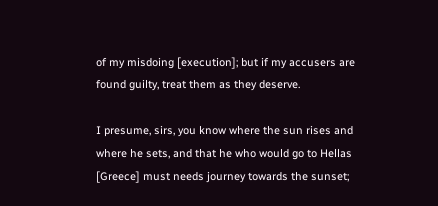of my misdoing [execution]; but if my accusers are found guilty, treat them as they deserve.

I presume, sirs, you know where the sun rises and where he sets, and that he who would go to Hellas [Greece] must needs journey towards the sunset;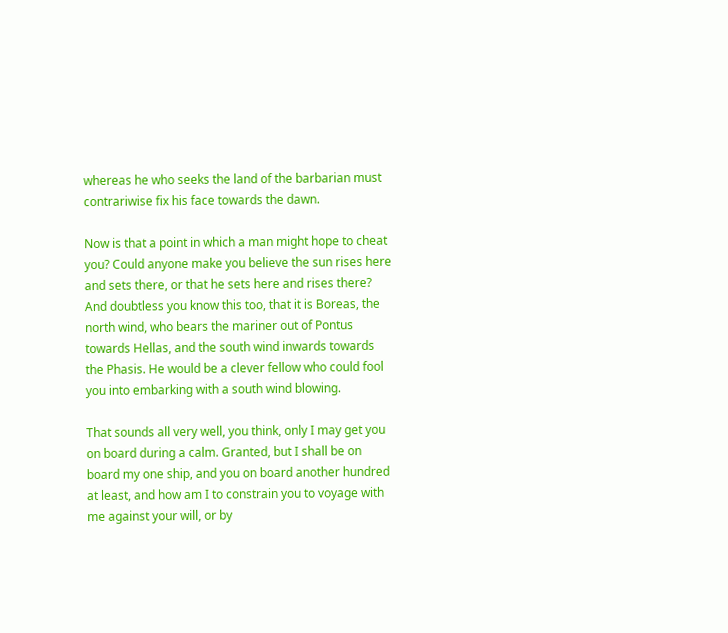whereas he who seeks the land of the barbarian must contrariwise fix his face towards the dawn.

Now is that a point in which a man might hope to cheat you? Could anyone make you believe the sun rises here and sets there, or that he sets here and rises there? And doubtless you know this too, that it is Boreas, the north wind, who bears the mariner out of Pontus towards Hellas, and the south wind inwards towards the Phasis. He would be a clever fellow who could fool you into embarking with a south wind blowing.

That sounds all very well, you think, only I may get you on board during a calm. Granted, but I shall be on board my one ship, and you on board another hundred at least, and how am I to constrain you to voyage with me against your will, or by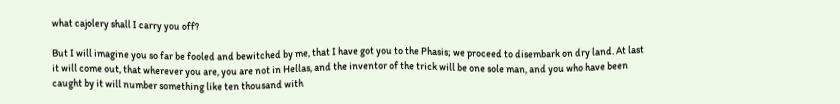what cajolery shall I carry you off?

But I will imagine you so far be fooled and bewitched by me, that I have got you to the Phasis; we proceed to disembark on dry land. At last it will come out, that wherever you are, you are not in Hellas, and the inventor of the trick will be one sole man, and you who have been caught by it will number something like ten thousand with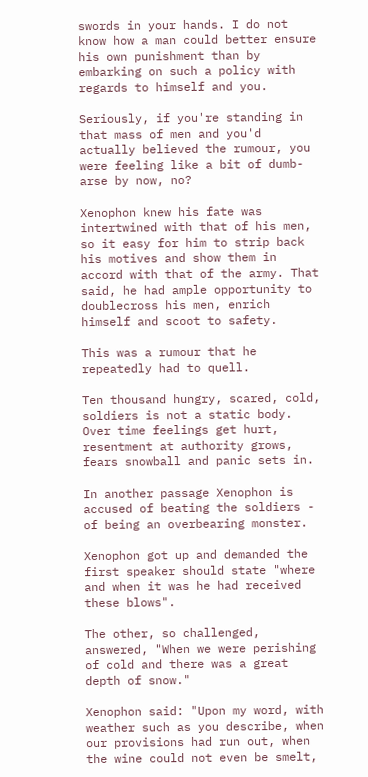swords in your hands. I do not know how a man could better ensure his own punishment than by embarking on such a policy with regards to himself and you.

Seriously, if you're standing in that mass of men and you'd actually believed the rumour, you were feeling like a bit of dumb-arse by now, no?

Xenophon knew his fate was intertwined with that of his men, so it easy for him to strip back his motives and show them in accord with that of the army. That said, he had ample opportunity to doublecross his men, enrich himself and scoot to safety.

This was a rumour that he repeatedly had to quell.

Ten thousand hungry, scared, cold, soldiers is not a static body. Over time feelings get hurt, resentment at authority grows, fears snowball and panic sets in.

In another passage Xenophon is accused of beating the soldiers - of being an overbearing monster.

Xenophon got up and demanded the first speaker should state "where and when it was he had received these blows".

The other, so challenged, answered, "When we were perishing of cold and there was a great depth of snow."

Xenophon said: "Upon my word, with weather such as you describe, when our provisions had run out, when the wine could not even be smelt,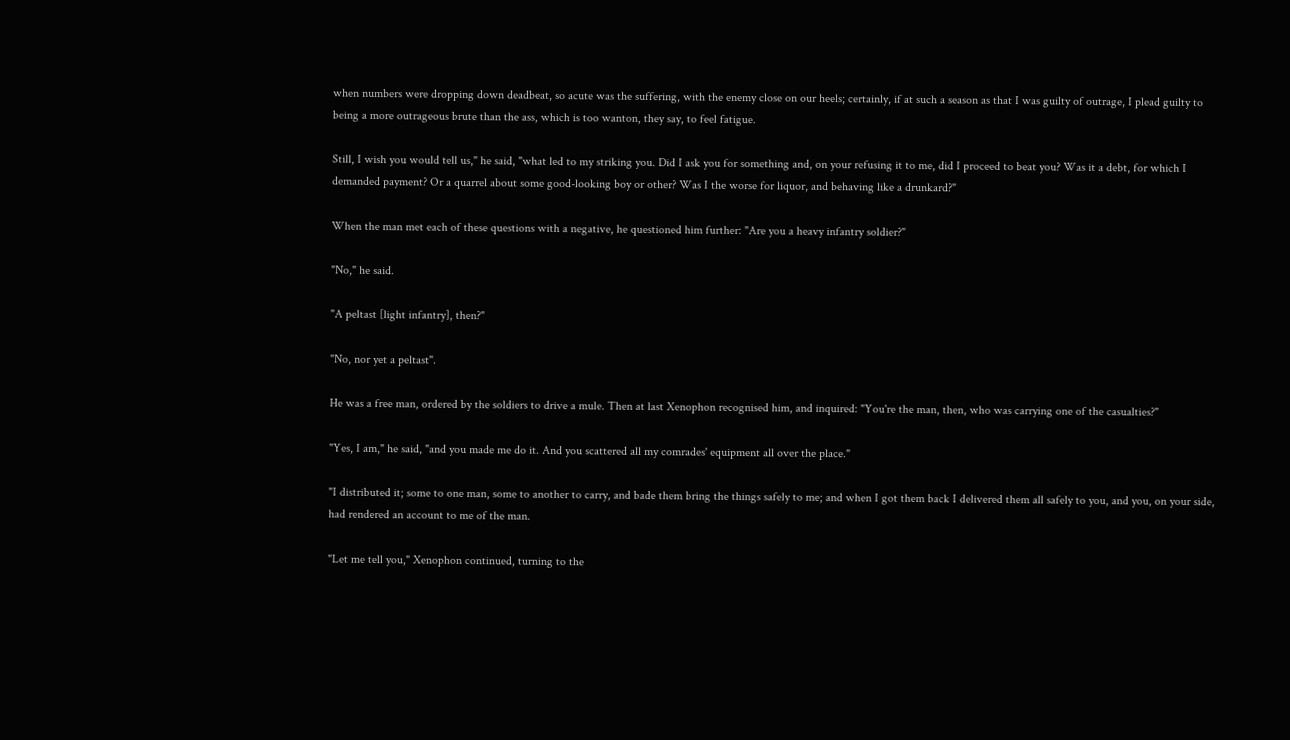when numbers were dropping down deadbeat, so acute was the suffering, with the enemy close on our heels; certainly, if at such a season as that I was guilty of outrage, I plead guilty to being a more outrageous brute than the ass, which is too wanton, they say, to feel fatigue.

Still, I wish you would tell us," he said, "what led to my striking you. Did I ask you for something and, on your refusing it to me, did I proceed to beat you? Was it a debt, for which I demanded payment? Or a quarrel about some good-looking boy or other? Was I the worse for liquor, and behaving like a drunkard?"

When the man met each of these questions with a negative, he questioned him further: "Are you a heavy infantry soldier?"

"No," he said.

"A peltast [light infantry], then?"

"No, nor yet a peltast".

He was a free man, ordered by the soldiers to drive a mule. Then at last Xenophon recognised him, and inquired: "You're the man, then, who was carrying one of the casualties?"

"Yes, I am," he said, "and you made me do it. And you scattered all my comrades' equipment all over the place."

"I distributed it; some to one man, some to another to carry, and bade them bring the things safely to me; and when I got them back I delivered them all safely to you, and you, on your side, had rendered an account to me of the man.

"Let me tell you," Xenophon continued, turning to the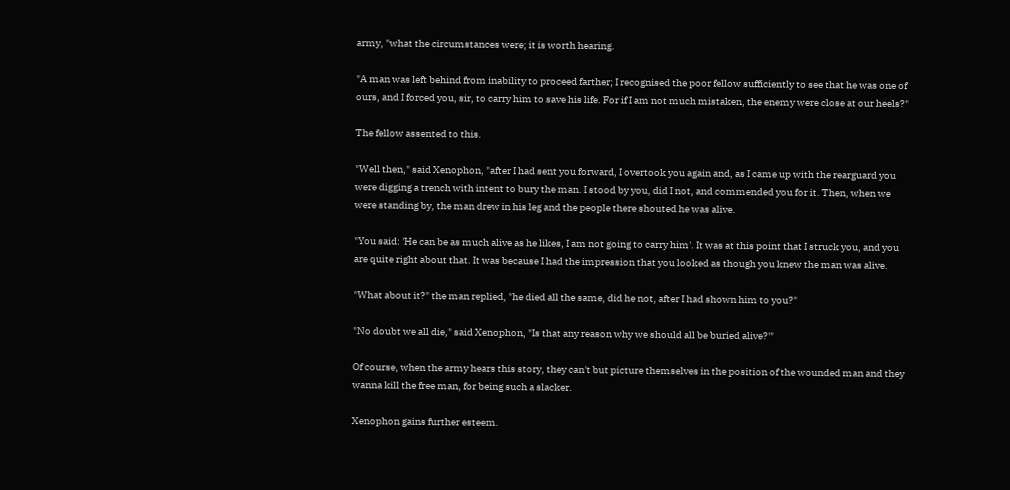army, "what the circumstances were; it is worth hearing.

"A man was left behind from inability to proceed farther; I recognised the poor fellow sufficiently to see that he was one of ours, and I forced you, sir, to carry him to save his life. For if I am not much mistaken, the enemy were close at our heels?"

The fellow assented to this.

"Well then," said Xenophon, "after I had sent you forward, I overtook you again and, as I came up with the rearguard you were digging a trench with intent to bury the man. I stood by you, did I not, and commended you for it. Then, when we were standing by, the man drew in his leg and the people there shouted he was alive.

"You said: 'He can be as much alive as he likes, I am not going to carry him'. It was at this point that I struck you, and you are quite right about that. It was because I had the impression that you looked as though you knew the man was alive.

"What about it?" the man replied, "he died all the same, did he not, after I had shown him to you?"

"No doubt we all die," said Xenophon, "Is that any reason why we should all be buried alive?'"

Of course, when the army hears this story, they can't but picture themselves in the position of the wounded man and they wanna kill the free man, for being such a slacker.

Xenophon gains further esteem.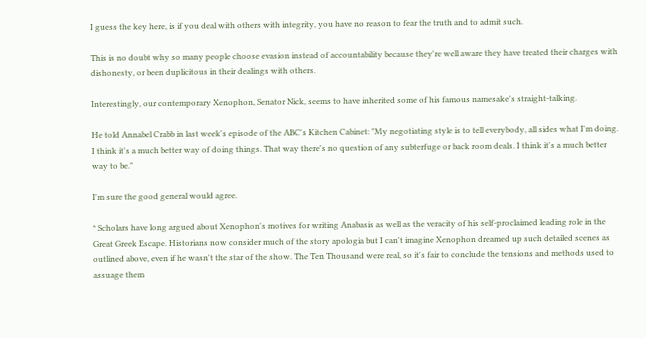I guess the key here, is if you deal with others with integrity, you have no reason to fear the truth and to admit such.

This is no doubt why so many people choose evasion instead of accountability because they're well aware they have treated their charges with dishonesty, or been duplicitous in their dealings with others.

Interestingly, our contemporary Xenophon, Senator Nick, seems to have inherited some of his famous namesake's straight-talking.

He told Annabel Crabb in last week's episode of the ABC's Kitchen Cabinet: "My negotiating style is to tell everybody, all sides what I'm doing. I think it's a much better way of doing things. That way there's no question of any subterfuge or back room deals. I think it's a much better way to be."

I'm sure the good general would agree.

* Scholars have long argued about Xenophon's motives for writing Anabasis as well as the veracity of his self-proclaimed leading role in the Great Greek Escape. Historians now consider much of the story apologia but I can't imagine Xenophon dreamed up such detailed scenes as outlined above, even if he wasn't the star of the show. The Ten Thousand were real, so it's fair to conclude the tensions and methods used to assuage them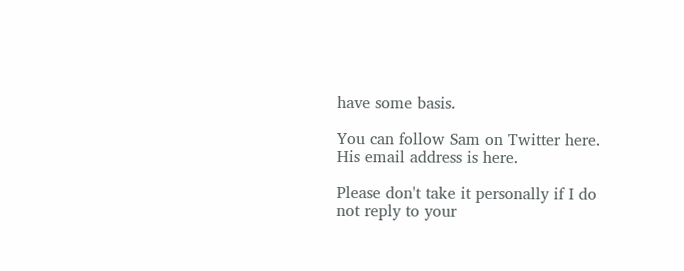have some basis.

You can follow Sam on Twitter here. His email address is here.

Please don't take it personally if I do not reply to your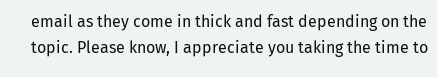email as they come in thick and fast depending on the topic. Please know, I appreciate you taking the time to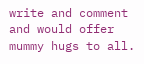write and comment and would offer mummy hugs to all.